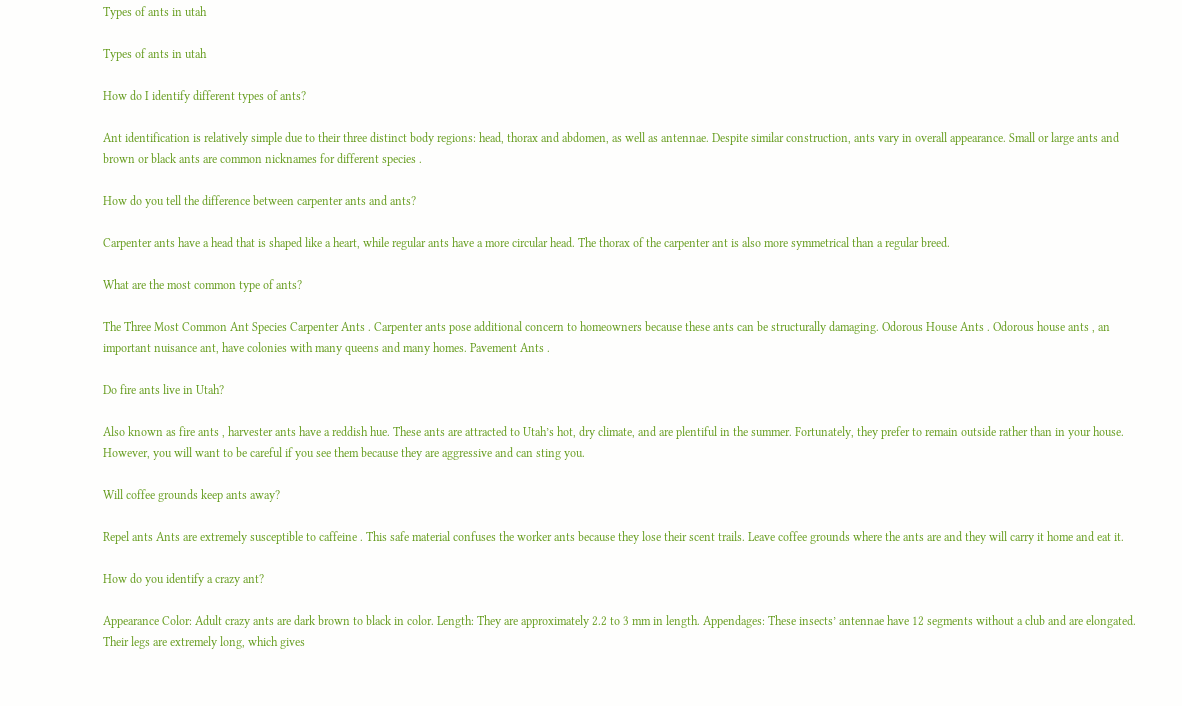Types of ants in utah

Types of ants in utah

How do I identify different types of ants?

Ant identification is relatively simple due to their three distinct body regions: head, thorax and abdomen, as well as antennae. Despite similar construction, ants vary in overall appearance. Small or large ants and brown or black ants are common nicknames for different species .

How do you tell the difference between carpenter ants and ants?

Carpenter ants have a head that is shaped like a heart, while regular ants have a more circular head. The thorax of the carpenter ant is also more symmetrical than a regular breed.

What are the most common type of ants?

The Three Most Common Ant Species Carpenter Ants . Carpenter ants pose additional concern to homeowners because these ants can be structurally damaging. Odorous House Ants . Odorous house ants , an important nuisance ant, have colonies with many queens and many homes. Pavement Ants .

Do fire ants live in Utah?

Also known as fire ants , harvester ants have a reddish hue. These ants are attracted to Utah’s hot, dry climate, and are plentiful in the summer. Fortunately, they prefer to remain outside rather than in your house. However, you will want to be careful if you see them because they are aggressive and can sting you.

Will coffee grounds keep ants away?

Repel ants Ants are extremely susceptible to caffeine . This safe material confuses the worker ants because they lose their scent trails. Leave coffee grounds where the ants are and they will carry it home and eat it.

How do you identify a crazy ant?

Appearance Color: Adult crazy ants are dark brown to black in color. Length: They are approximately 2.2 to 3 mm in length. Appendages: These insects’ antennae have 12 segments without a club and are elongated. Their legs are extremely long, which gives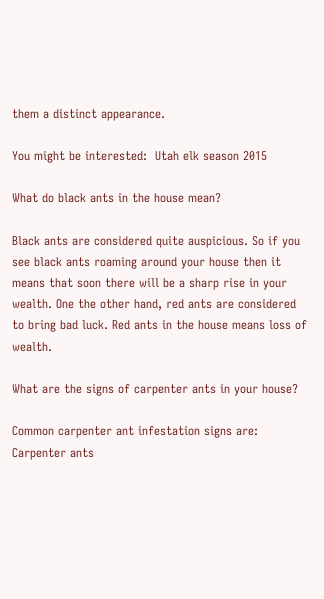them a distinct appearance.

You might be interested:  Utah elk season 2015

What do black ants in the house mean?

Black ants are considered quite auspicious. So if you see black ants roaming around your house then it means that soon there will be a sharp rise in your wealth. One the other hand, red ants are considered to bring bad luck. Red ants in the house means loss of wealth.

What are the signs of carpenter ants in your house?

Common carpenter ant infestation signs are: Carpenter ants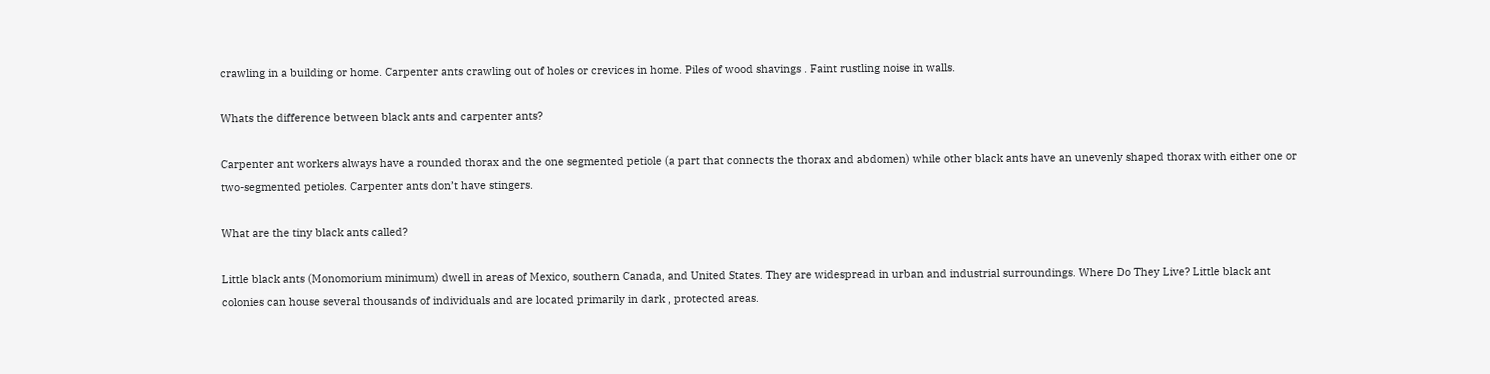crawling in a building or home. Carpenter ants crawling out of holes or crevices in home. Piles of wood shavings . Faint rustling noise in walls.

Whats the difference between black ants and carpenter ants?

Carpenter ant workers always have a rounded thorax and the one segmented petiole (a part that connects the thorax and abdomen) while other black ants have an unevenly shaped thorax with either one or two-segmented petioles. Carpenter ants don’t have stingers.

What are the tiny black ants called?

Little black ants (Monomorium minimum) dwell in areas of Mexico, southern Canada, and United States. They are widespread in urban and industrial surroundings. Where Do They Live? Little black ant colonies can house several thousands of individuals and are located primarily in dark , protected areas.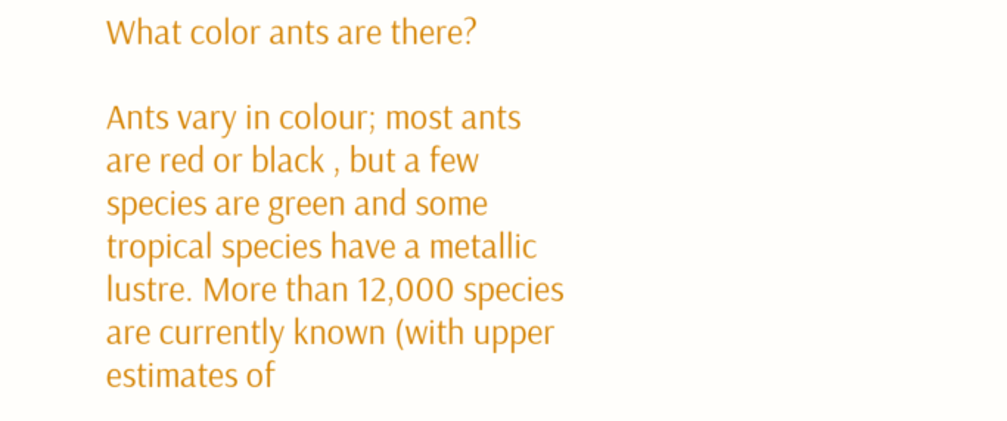What color ants are there?

Ants vary in colour; most ants are red or black , but a few species are green and some tropical species have a metallic lustre. More than 12,000 species are currently known (with upper estimates of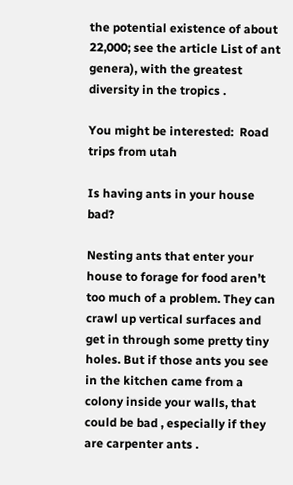the potential existence of about 22,000; see the article List of ant genera), with the greatest diversity in the tropics .

You might be interested:  Road trips from utah

Is having ants in your house bad?

Nesting ants that enter your house to forage for food aren’t too much of a problem. They can crawl up vertical surfaces and get in through some pretty tiny holes. But if those ants you see in the kitchen came from a colony inside your walls, that could be bad , especially if they are carpenter ants .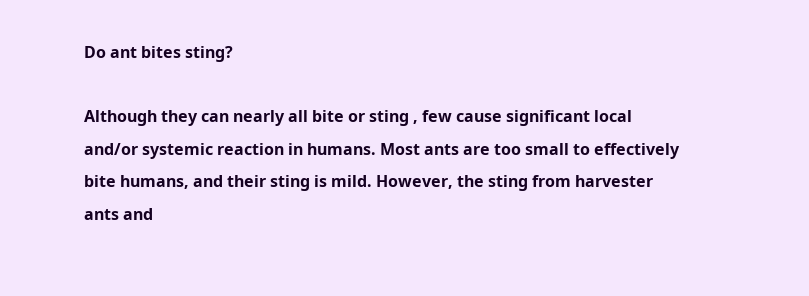Do ant bites sting?

Although they can nearly all bite or sting , few cause significant local and/or systemic reaction in humans. Most ants are too small to effectively bite humans, and their sting is mild. However, the sting from harvester ants and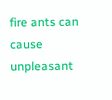fire ants can cause unpleasant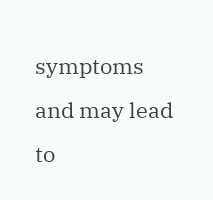symptoms and may lead to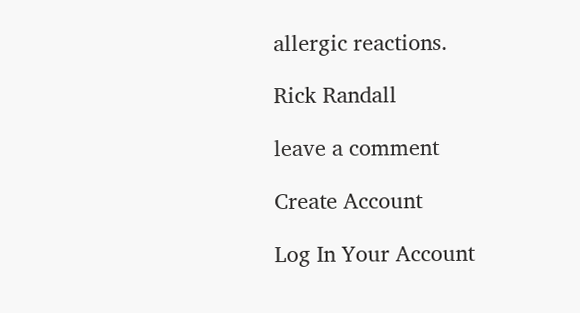allergic reactions.

Rick Randall

leave a comment

Create Account

Log In Your Account